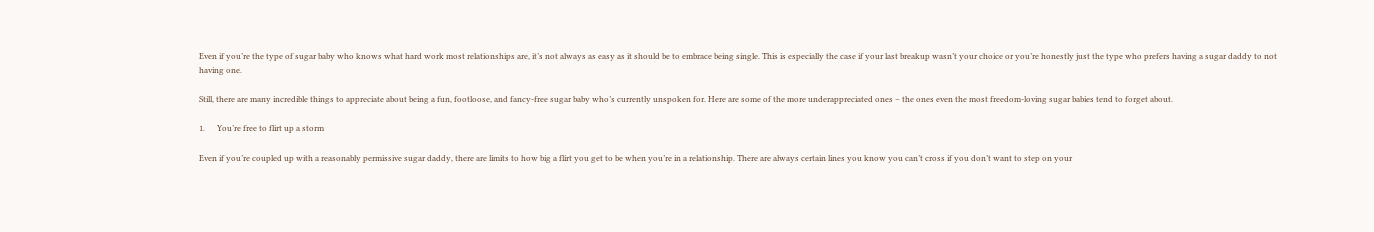Even if you’re the type of sugar baby who knows what hard work most relationships are, it’s not always as easy as it should be to embrace being single. This is especially the case if your last breakup wasn’t your choice or you’re honestly just the type who prefers having a sugar daddy to not having one.

Still, there are many incredible things to appreciate about being a fun, footloose, and fancy-free sugar baby who’s currently unspoken for. Here are some of the more underappreciated ones – the ones even the most freedom-loving sugar babies tend to forget about.

1.      You’re free to flirt up a storm

Even if you’re coupled up with a reasonably permissive sugar daddy, there are limits to how big a flirt you get to be when you’re in a relationship. There are always certain lines you know you can’t cross if you don’t want to step on your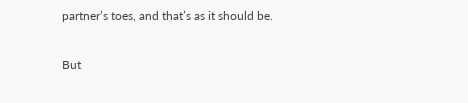partner’s toes, and that’s as it should be.

But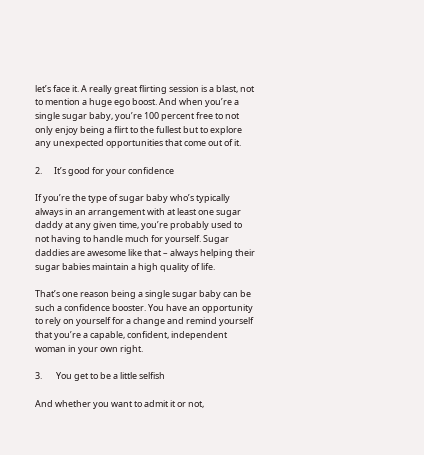let’s face it. A really great flirting session is a blast, not to mention a huge ego boost. And when you’re a single sugar baby, you’re 100 percent free to not only enjoy being a flirt to the fullest but to explore any unexpected opportunities that come out of it.

2.      It’s good for your confidence

If you’re the type of sugar baby who’s typically always in an arrangement with at least one sugar daddy at any given time, you’re probably used to not having to handle much for yourself. Sugar daddies are awesome like that – always helping their sugar babies maintain a high quality of life.

That’s one reason being a single sugar baby can be such a confidence booster. You have an opportunity to rely on yourself for a change and remind yourself that you’re a capable, confident, independent woman in your own right.

3.       You get to be a little selfish

And whether you want to admit it or not,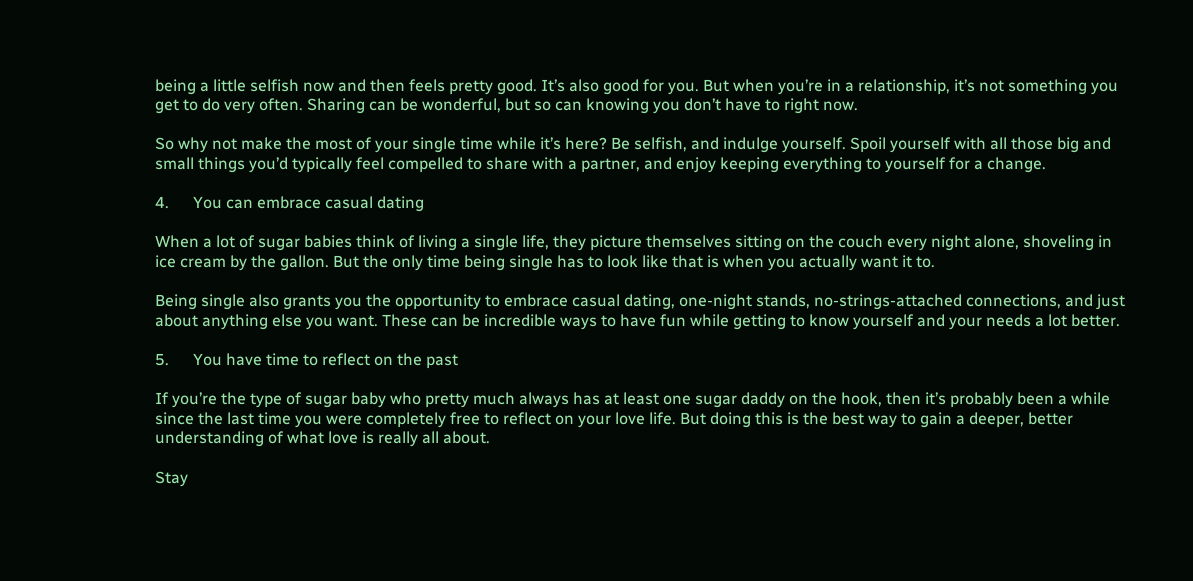being a little selfish now and then feels pretty good. It’s also good for you. But when you’re in a relationship, it’s not something you get to do very often. Sharing can be wonderful, but so can knowing you don’t have to right now.

So why not make the most of your single time while it’s here? Be selfish, and indulge yourself. Spoil yourself with all those big and small things you’d typically feel compelled to share with a partner, and enjoy keeping everything to yourself for a change.

4.      You can embrace casual dating

When a lot of sugar babies think of living a single life, they picture themselves sitting on the couch every night alone, shoveling in ice cream by the gallon. But the only time being single has to look like that is when you actually want it to.

Being single also grants you the opportunity to embrace casual dating, one-night stands, no-strings-attached connections, and just about anything else you want. These can be incredible ways to have fun while getting to know yourself and your needs a lot better.

5.      You have time to reflect on the past

If you’re the type of sugar baby who pretty much always has at least one sugar daddy on the hook, then it’s probably been a while since the last time you were completely free to reflect on your love life. But doing this is the best way to gain a deeper, better understanding of what love is really all about.

Stay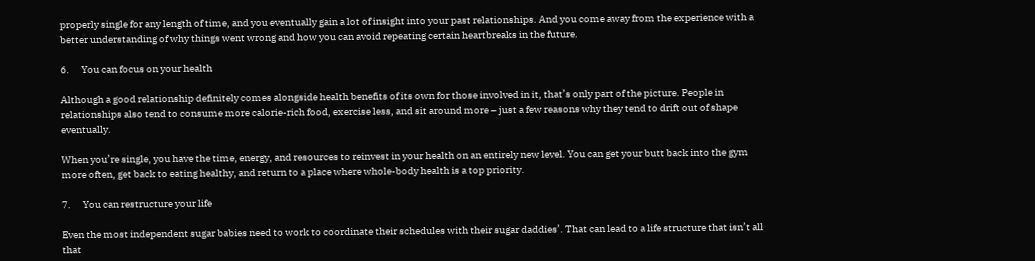properly single for any length of time, and you eventually gain a lot of insight into your past relationships. And you come away from the experience with a better understanding of why things went wrong and how you can avoid repeating certain heartbreaks in the future.

6.      You can focus on your health

Although a good relationship definitely comes alongside health benefits of its own for those involved in it, that’s only part of the picture. People in relationships also tend to consume more calorie-rich food, exercise less, and sit around more – just a few reasons why they tend to drift out of shape eventually.

When you’re single, you have the time, energy, and resources to reinvest in your health on an entirely new level. You can get your butt back into the gym more often, get back to eating healthy, and return to a place where whole-body health is a top priority.

7.      You can restructure your life

Even the most independent sugar babies need to work to coordinate their schedules with their sugar daddies’. That can lead to a life structure that isn’t all that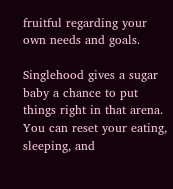fruitful regarding your own needs and goals.

Singlehood gives a sugar baby a chance to put things right in that arena. You can reset your eating, sleeping, and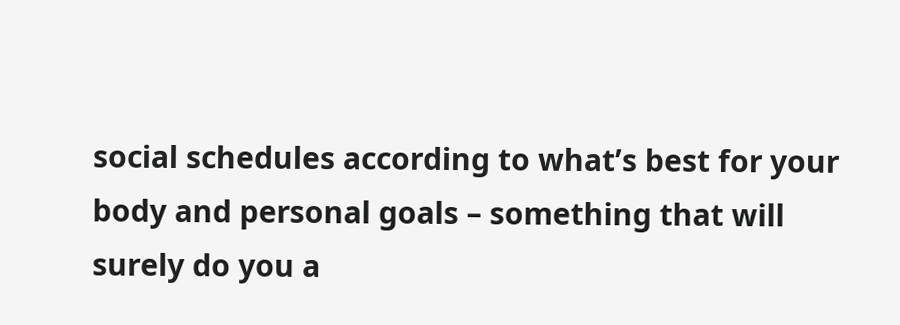social schedules according to what’s best for your body and personal goals – something that will surely do you a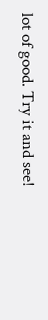lot of good. Try it and see!